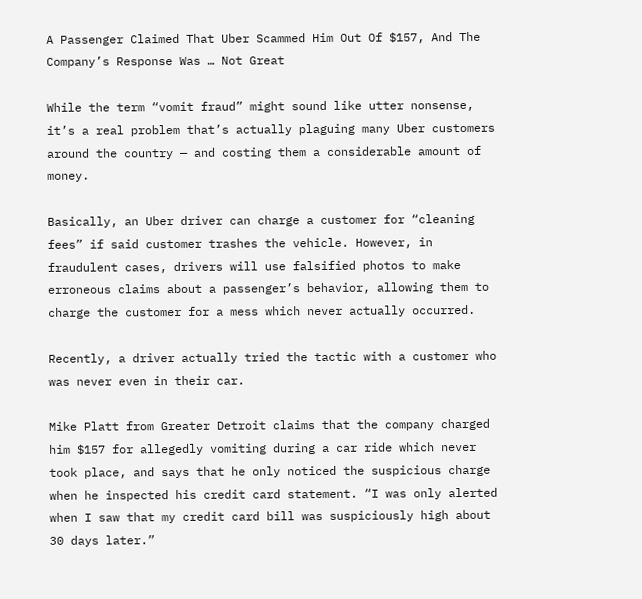A Passenger Claimed That Uber Scammed Him Out Of $157, And The Company’s Response Was … Not Great

While the term “vomit fraud” might sound like utter nonsense, it’s a real problem that’s actually plaguing many Uber customers around the country — and costing them a considerable amount of money.

Basically, an Uber driver can charge a customer for “cleaning fees” if said customer trashes the vehicle. However, in fraudulent cases, drivers will use falsified photos to make erroneous claims about a passenger’s behavior, allowing them to charge the customer for a mess which never actually occurred.

Recently, a driver actually tried the tactic with a customer who was never even in their car.

Mike Platt from Greater Detroit claims that the company charged him $157 for allegedly vomiting during a car ride which never took place, and says that he only noticed the suspicious charge when he inspected his credit card statement. “I was only alerted when I saw that my credit card bill was suspiciously high about 30 days later.”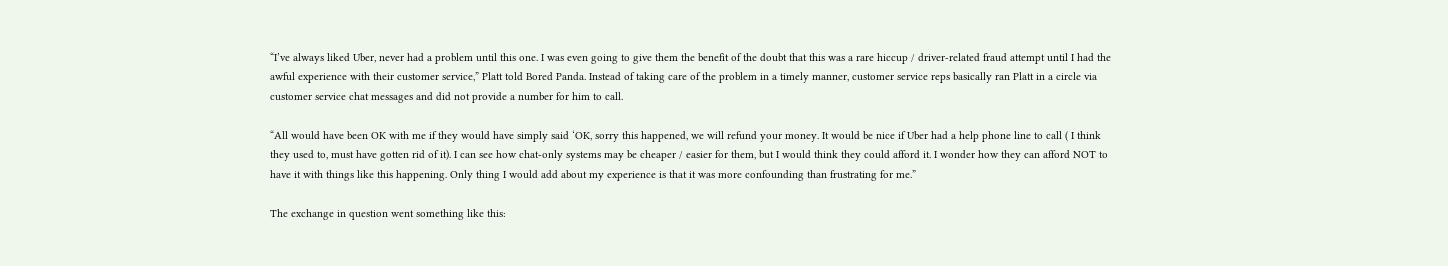“I’ve always liked Uber, never had a problem until this one. I was even going to give them the benefit of the doubt that this was a rare hiccup / driver-related fraud attempt until I had the awful experience with their customer service,” Platt told Bored Panda. Instead of taking care of the problem in a timely manner, customer service reps basically ran Platt in a circle via customer service chat messages and did not provide a number for him to call.

“All would have been OK with me if they would have simply said ‘OK, sorry this happened, we will refund your money. It would be nice if Uber had a help phone line to call ( I think they used to, must have gotten rid of it). I can see how chat-only systems may be cheaper / easier for them, but I would think they could afford it. I wonder how they can afford NOT to have it with things like this happening. Only thing I would add about my experience is that it was more confounding than frustrating for me.”

The exchange in question went something like this: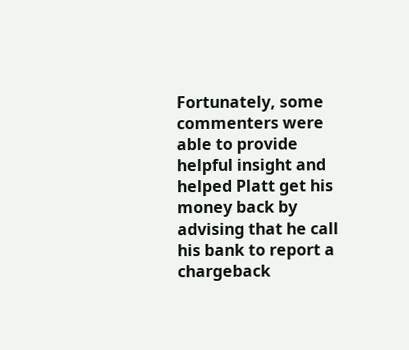Fortunately, some commenters were able to provide helpful insight and helped Platt get his money back by advising that he call his bank to report a chargeback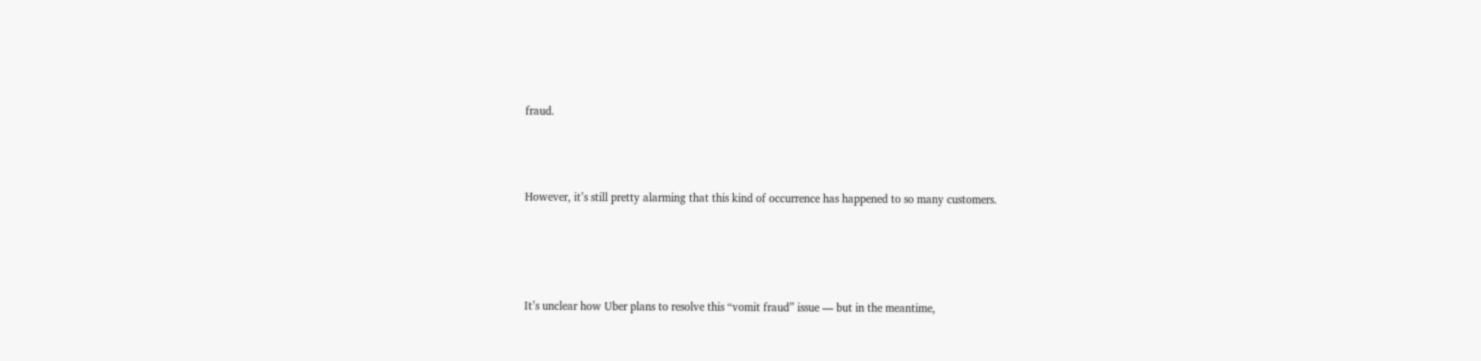fraud.



However, it’s still pretty alarming that this kind of occurrence has happened to so many customers.




It’s unclear how Uber plans to resolve this “vomit fraud” issue — but in the meantime,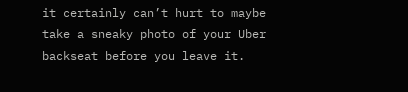it certainly can’t hurt to maybe take a sneaky photo of your Uber backseat before you leave it.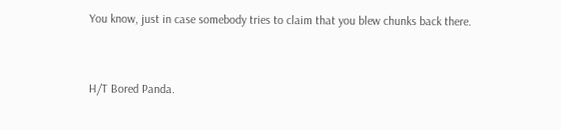You know, just in case somebody tries to claim that you blew chunks back there.


H/T Bored Panda.